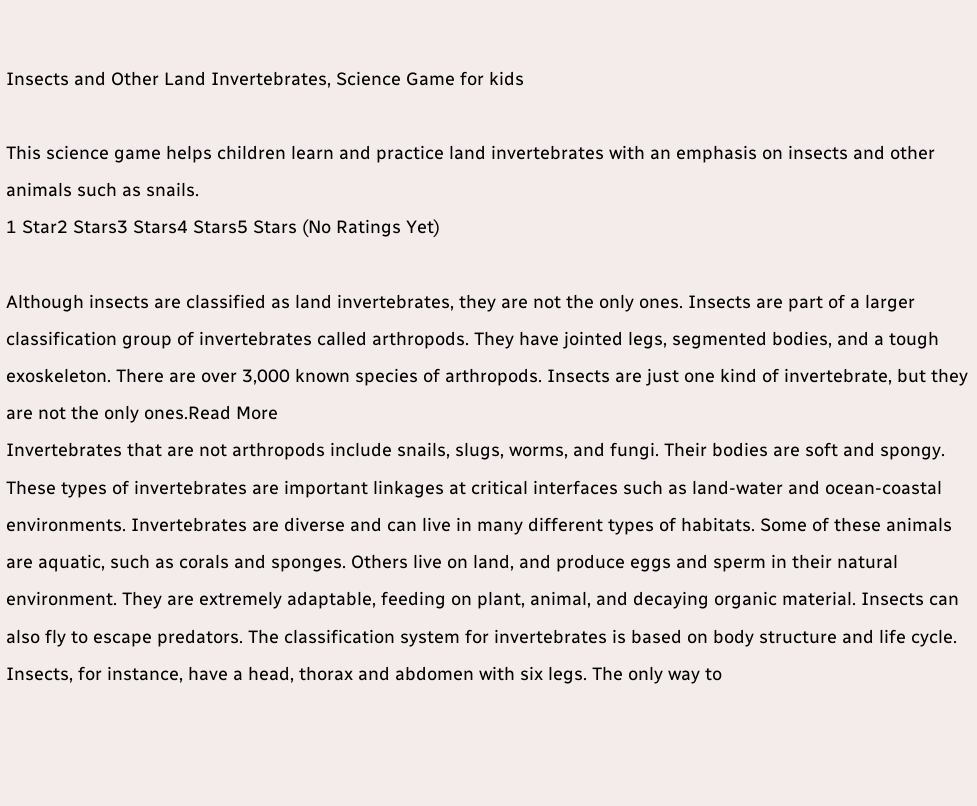Insects and Other Land Invertebrates, Science Game for kids

This science game helps children learn and practice land invertebrates with an emphasis on insects and other animals such as snails.
1 Star2 Stars3 Stars4 Stars5 Stars (No Ratings Yet)

Although insects are classified as land invertebrates, they are not the only ones. Insects are part of a larger classification group of invertebrates called arthropods. They have jointed legs, segmented bodies, and a tough exoskeleton. There are over 3,000 known species of arthropods. Insects are just one kind of invertebrate, but they are not the only ones.Read More
Invertebrates that are not arthropods include snails, slugs, worms, and fungi. Their bodies are soft and spongy. These types of invertebrates are important linkages at critical interfaces such as land-water and ocean-coastal environments. Invertebrates are diverse and can live in many different types of habitats. Some of these animals are aquatic, such as corals and sponges. Others live on land, and produce eggs and sperm in their natural environment. They are extremely adaptable, feeding on plant, animal, and decaying organic material. Insects can also fly to escape predators. The classification system for invertebrates is based on body structure and life cycle. Insects, for instance, have a head, thorax and abdomen with six legs. The only way to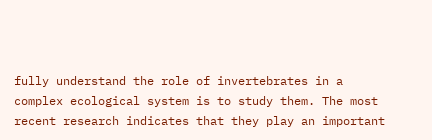fully understand the role of invertebrates in a complex ecological system is to study them. The most recent research indicates that they play an important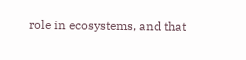role in ecosystems, and that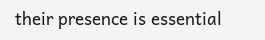their presence is essential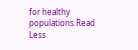for healthy populations.Read Less